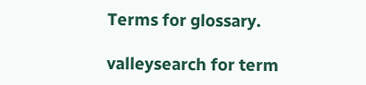Terms for glossary.

valleysearch for term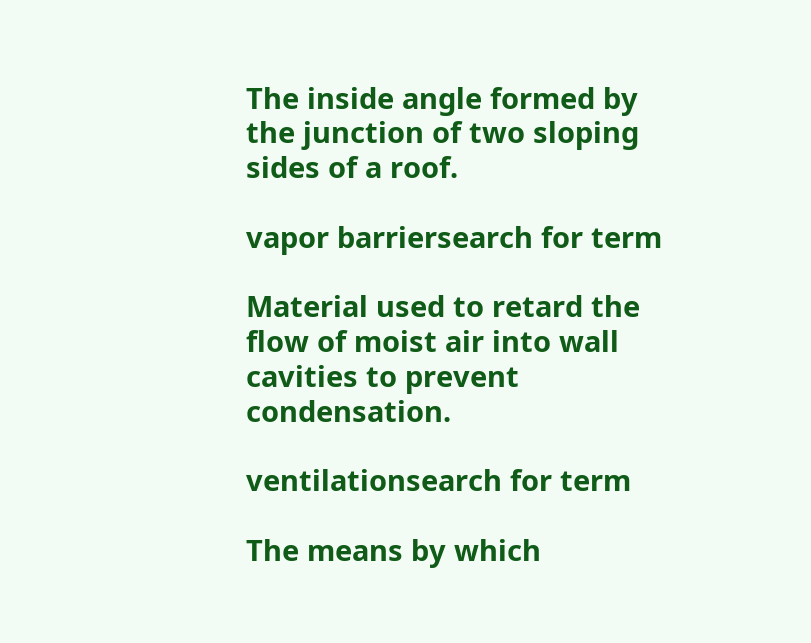The inside angle formed by the junction of two sloping sides of a roof.

vapor barriersearch for term

Material used to retard the flow of moist air into wall cavities to prevent condensation.

ventilationsearch for term

The means by which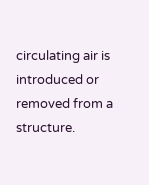circulating air is introduced or removed from a structure.